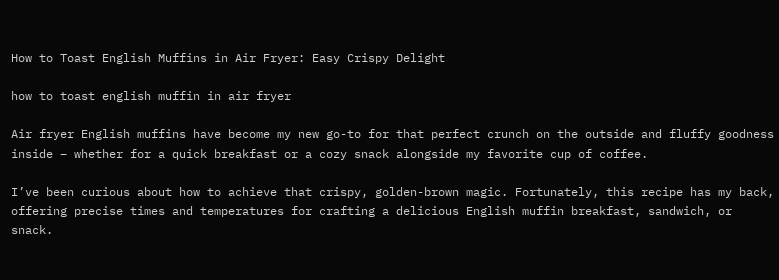How to Toast English Muffins in Air Fryer: Easy Crispy Delight

how to toast english muffin in air fryer

Air fryer English muffins have become my new go-to for that perfect crunch on the outside and fluffy goodness inside – whether for a quick breakfast or a cozy snack alongside my favorite cup of coffee.

I’ve been curious about how to achieve that crispy, golden-brown magic. Fortunately, this recipe has my back, offering precise times and temperatures for crafting a delicious English muffin breakfast, sandwich, or snack.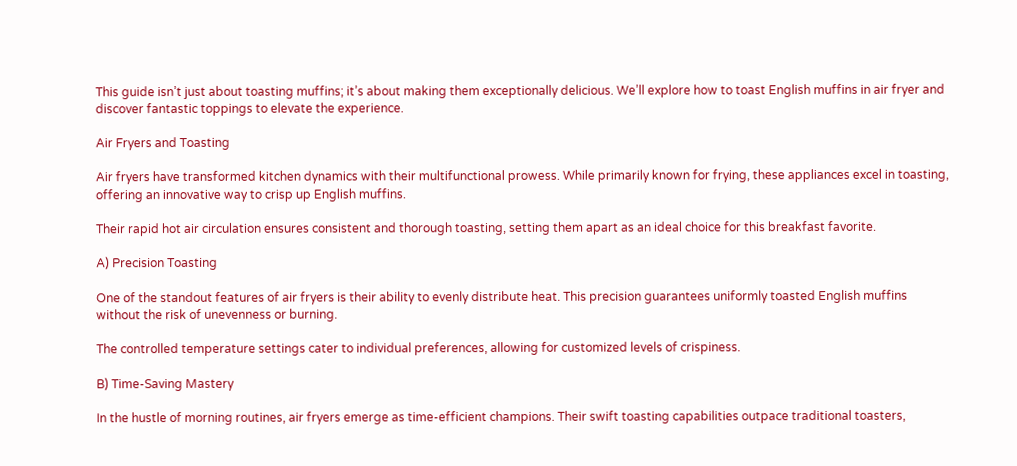This guide isn’t just about toasting muffins; it’s about making them exceptionally delicious. We’ll explore how to toast English muffins in air fryer and discover fantastic toppings to elevate the experience.

Air Fryers and Toasting

Air fryers have transformed kitchen dynamics with their multifunctional prowess. While primarily known for frying, these appliances excel in toasting, offering an innovative way to crisp up English muffins.

Their rapid hot air circulation ensures consistent and thorough toasting, setting them apart as an ideal choice for this breakfast favorite.

A) Precision Toasting

One of the standout features of air fryers is their ability to evenly distribute heat. This precision guarantees uniformly toasted English muffins without the risk of unevenness or burning.

The controlled temperature settings cater to individual preferences, allowing for customized levels of crispiness.

B) Time-Saving Mastery

In the hustle of morning routines, air fryers emerge as time-efficient champions. Their swift toasting capabilities outpace traditional toasters,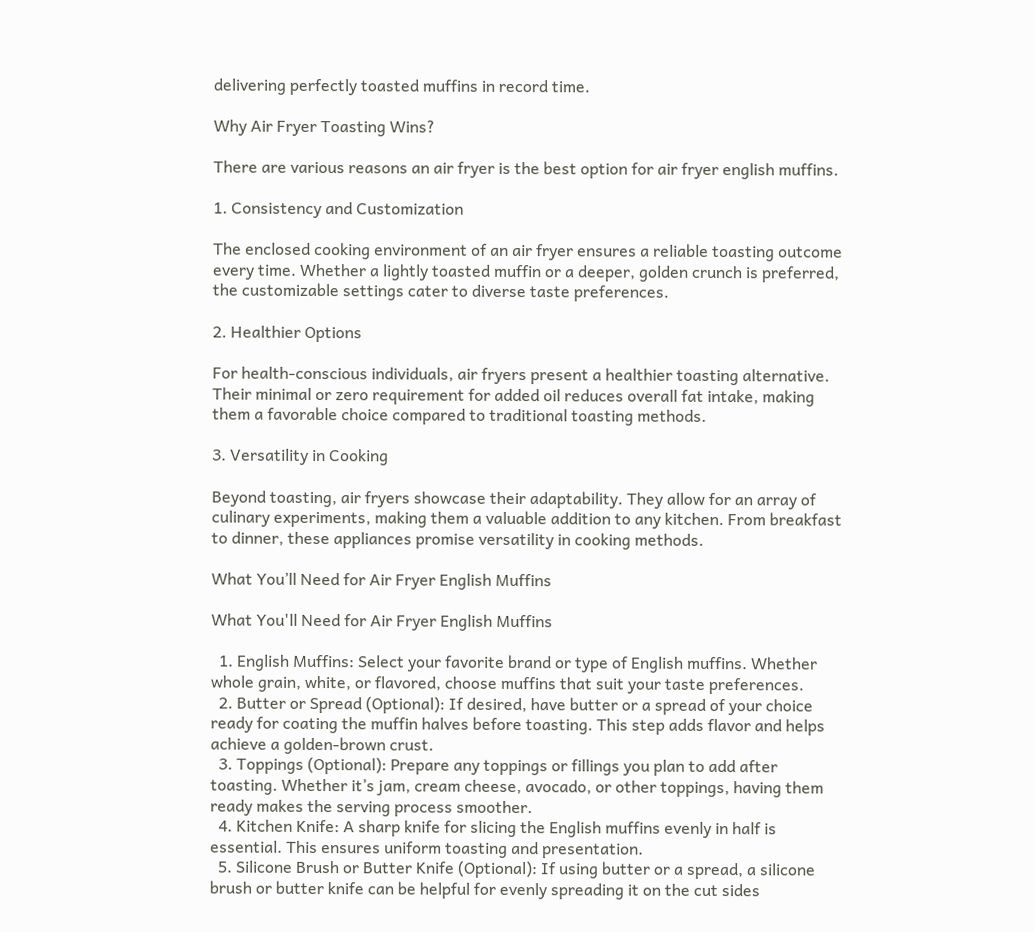delivering perfectly toasted muffins in record time.

Why Air Fryer Toasting Wins?

There are various reasons an air fryer is the best option for air fryer english muffins.

1. Consistency and Customization

The enclosed cooking environment of an air fryer ensures a reliable toasting outcome every time. Whether a lightly toasted muffin or a deeper, golden crunch is preferred, the customizable settings cater to diverse taste preferences.

2. Healthier Options

For health-conscious individuals, air fryers present a healthier toasting alternative. Their minimal or zero requirement for added oil reduces overall fat intake, making them a favorable choice compared to traditional toasting methods.

3. Versatility in Cooking

Beyond toasting, air fryers showcase their adaptability. They allow for an array of culinary experiments, making them a valuable addition to any kitchen. From breakfast to dinner, these appliances promise versatility in cooking methods.

What You’ll Need for Air Fryer English Muffins

What You'll Need for Air Fryer English Muffins

  1. English Muffins: Select your favorite brand or type of English muffins. Whether whole grain, white, or flavored, choose muffins that suit your taste preferences.
  2. Butter or Spread (Optional): If desired, have butter or a spread of your choice ready for coating the muffin halves before toasting. This step adds flavor and helps achieve a golden-brown crust.
  3. Toppings (Optional): Prepare any toppings or fillings you plan to add after toasting. Whether it’s jam, cream cheese, avocado, or other toppings, having them ready makes the serving process smoother.
  4. Kitchen Knife: A sharp knife for slicing the English muffins evenly in half is essential. This ensures uniform toasting and presentation.
  5. Silicone Brush or Butter Knife (Optional): If using butter or a spread, a silicone brush or butter knife can be helpful for evenly spreading it on the cut sides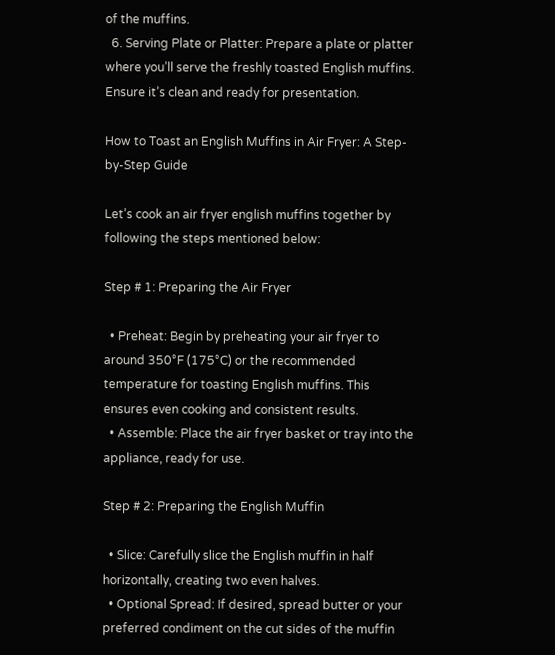of the muffins.
  6. Serving Plate or Platter: Prepare a plate or platter where you’ll serve the freshly toasted English muffins. Ensure it’s clean and ready for presentation.

How to Toast an English Muffins in Air Fryer: A Step-by-Step Guide

Let’s cook an air fryer english muffins together by following the steps mentioned below:

Step # 1: Preparing the Air Fryer

  • Preheat: Begin by preheating your air fryer to around 350°F (175°C) or the recommended temperature for toasting English muffins. This ensures even cooking and consistent results.
  • Assemble: Place the air fryer basket or tray into the appliance, ready for use.

Step # 2: Preparing the English Muffin

  • Slice: Carefully slice the English muffin in half horizontally, creating two even halves.
  • Optional Spread: If desired, spread butter or your preferred condiment on the cut sides of the muffin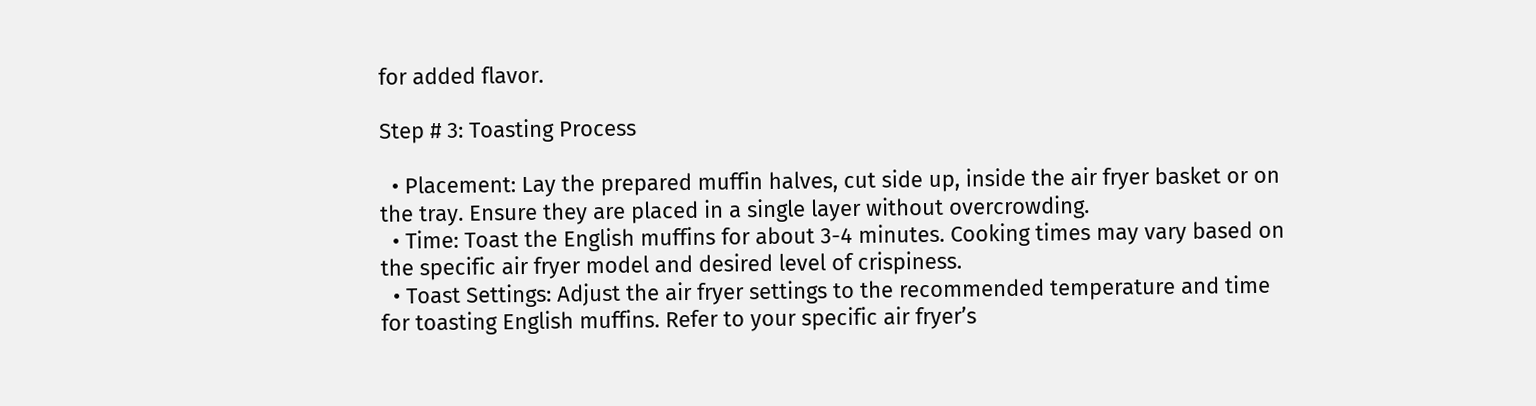for added flavor.

Step # 3: Toasting Process

  • Placement: Lay the prepared muffin halves, cut side up, inside the air fryer basket or on the tray. Ensure they are placed in a single layer without overcrowding.
  • Time: Toast the English muffins for about 3-4 minutes. Cooking times may vary based on the specific air fryer model and desired level of crispiness.
  • Toast Settings: Adjust the air fryer settings to the recommended temperature and time for toasting English muffins. Refer to your specific air fryer’s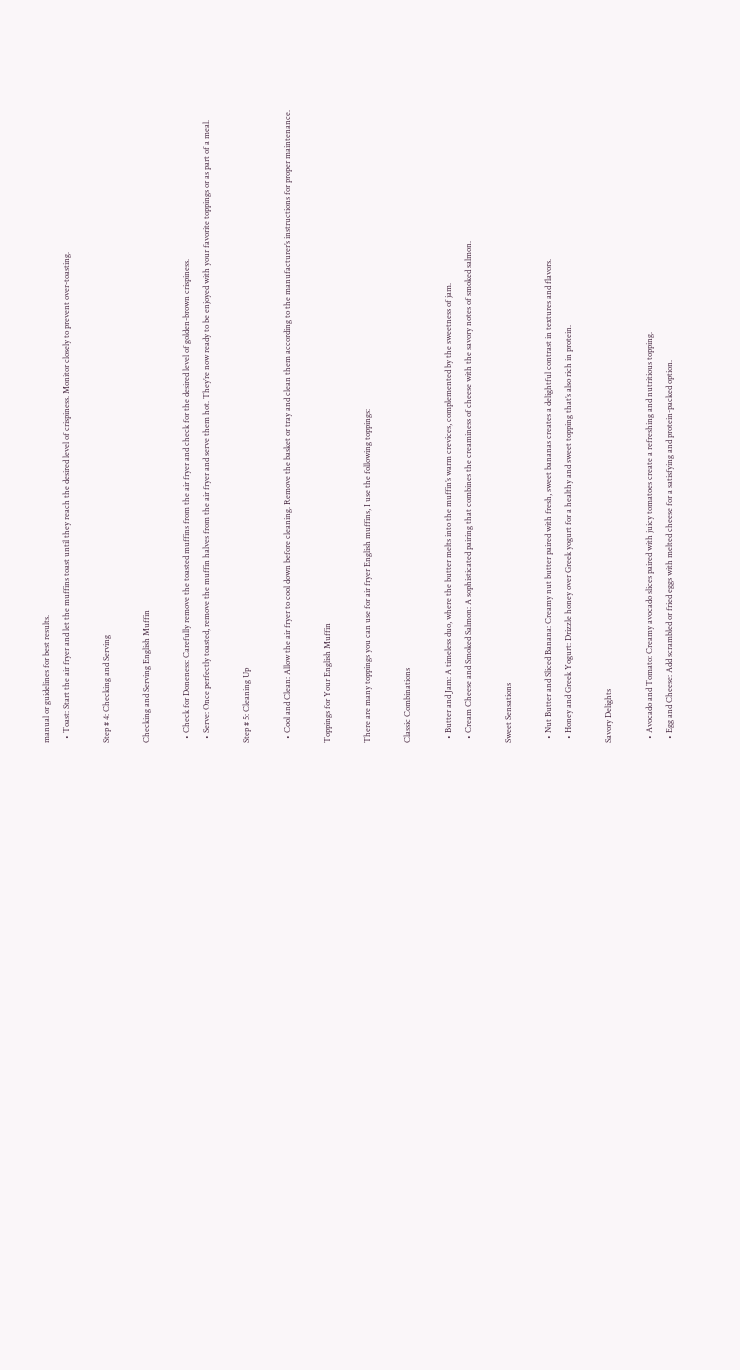manual or guidelines for best results.
  • Toast: Start the air fryer and let the muffins toast until they reach the desired level of crispiness. Monitor closely to prevent over-toasting.

Step # 4: Checking and Serving

Checking and Serving English Muffin

  • Check for Doneness: Carefully remove the toasted muffins from the air fryer and check for the desired level of golden-brown crispiness.
  • Serve: Once perfectly toasted, remove the muffin halves from the air fryer and serve them hot. They’re now ready to be enjoyed with your favorite toppings or as part of a meal.

Step # 5: Cleaning Up

  • Cool and Clean: Allow the air fryer to cool down before cleaning. Remove the basket or tray and clean them according to the manufacturer’s instructions for proper maintenance.

Toppings for Your English Muffin

There are many toppings you can use for air fryer English muffins, I use the following toppings:

Classic Combinations

  • Butter and Jam: A timeless duo, where the butter melts into the muffin’s warm crevices, complemented by the sweetness of jam.
  • Cream Cheese and Smoked Salmon: A sophisticated pairing that combines the creaminess of cheese with the savory notes of smoked salmon.

Sweet Sensations

  • Nut Butter and Sliced Banana: Creamy nut butter paired with fresh, sweet bananas creates a delightful contrast in textures and flavors.
  • Honey and Greek Yogurt: Drizzle honey over Greek yogurt for a healthy and sweet topping that’s also rich in protein.

Savory Delights

  • Avocado and Tomato: Creamy avocado slices paired with juicy tomatoes create a refreshing and nutritious topping.
  • Egg and Cheese: Add scrambled or fried eggs with melted cheese for a satisfying and protein-packed option.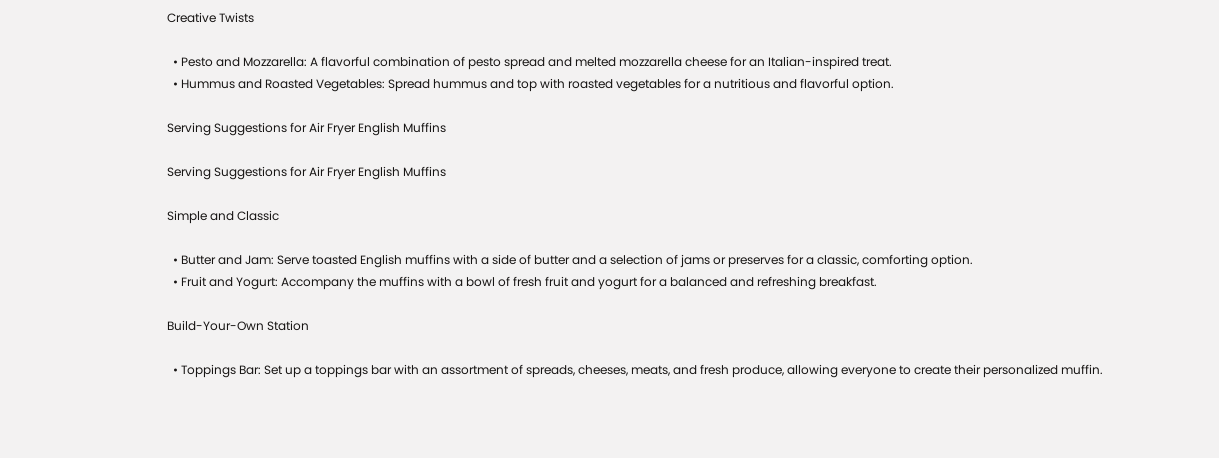Creative Twists

  • Pesto and Mozzarella: A flavorful combination of pesto spread and melted mozzarella cheese for an Italian-inspired treat.
  • Hummus and Roasted Vegetables: Spread hummus and top with roasted vegetables for a nutritious and flavorful option.

Serving Suggestions for Air Fryer English Muffins

Serving Suggestions for Air Fryer English Muffins

Simple and Classic

  • Butter and Jam: Serve toasted English muffins with a side of butter and a selection of jams or preserves for a classic, comforting option.
  • Fruit and Yogurt: Accompany the muffins with a bowl of fresh fruit and yogurt for a balanced and refreshing breakfast.

Build-Your-Own Station

  • Toppings Bar: Set up a toppings bar with an assortment of spreads, cheeses, meats, and fresh produce, allowing everyone to create their personalized muffin.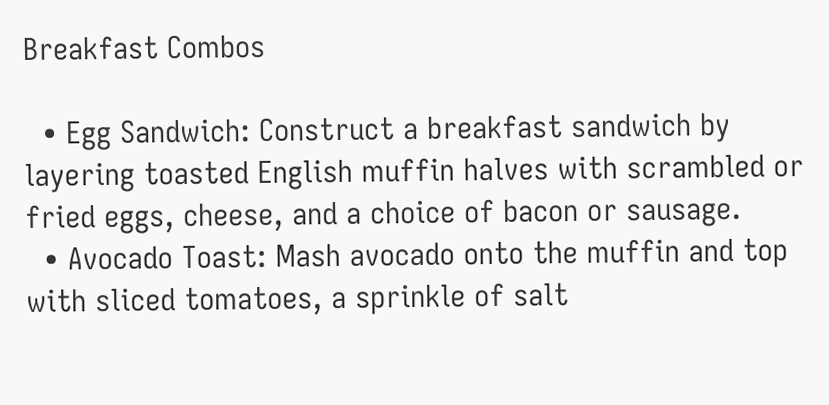Breakfast Combos

  • Egg Sandwich: Construct a breakfast sandwich by layering toasted English muffin halves with scrambled or fried eggs, cheese, and a choice of bacon or sausage.
  • Avocado Toast: Mash avocado onto the muffin and top with sliced tomatoes, a sprinkle of salt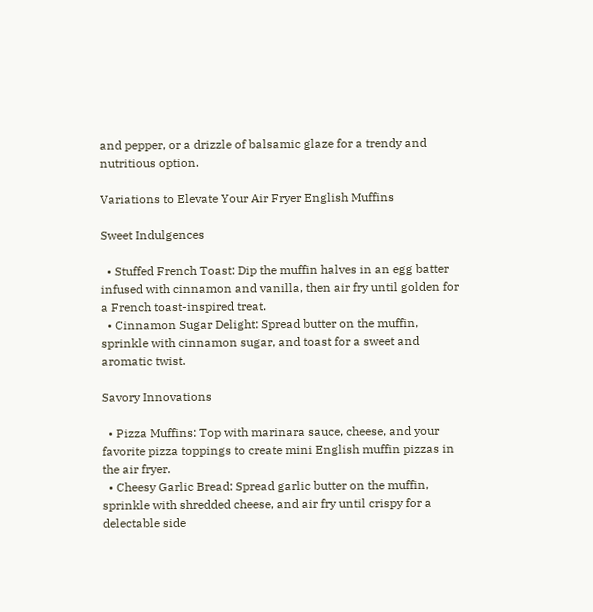and pepper, or a drizzle of balsamic glaze for a trendy and nutritious option.

Variations to Elevate Your Air Fryer English Muffins

Sweet Indulgences

  • Stuffed French Toast: Dip the muffin halves in an egg batter infused with cinnamon and vanilla, then air fry until golden for a French toast-inspired treat.
  • Cinnamon Sugar Delight: Spread butter on the muffin, sprinkle with cinnamon sugar, and toast for a sweet and aromatic twist.

Savory Innovations

  • Pizza Muffins: Top with marinara sauce, cheese, and your favorite pizza toppings to create mini English muffin pizzas in the air fryer.
  • Cheesy Garlic Bread: Spread garlic butter on the muffin, sprinkle with shredded cheese, and air fry until crispy for a delectable side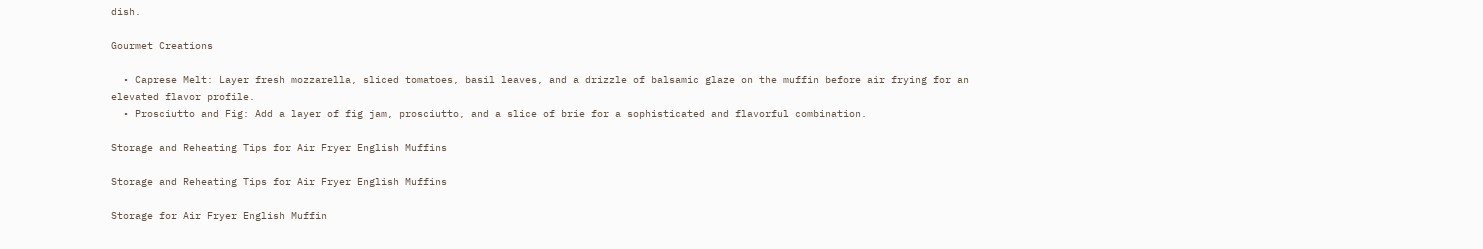dish.

Gourmet Creations

  • Caprese Melt: Layer fresh mozzarella, sliced tomatoes, basil leaves, and a drizzle of balsamic glaze on the muffin before air frying for an elevated flavor profile.
  • Prosciutto and Fig: Add a layer of fig jam, prosciutto, and a slice of brie for a sophisticated and flavorful combination.

Storage and Reheating Tips for Air Fryer English Muffins

Storage and Reheating Tips for Air Fryer English Muffins

Storage for Air Fryer English Muffin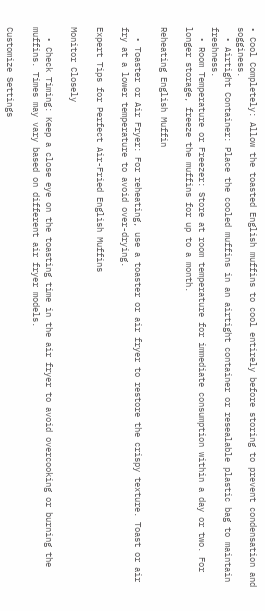• Cool Completely: Allow the toasted English muffins to cool entirely before storing to prevent condensation and sogginess.
  • Airtight Container: Place the cooled muffins in an airtight container or resealable plastic bag to maintain freshness.
  • Room Temperature or Freezer: Store at room temperature for immediate consumption within a day or two. For longer storage, freeze the muffins for up to a month.

Reheating English Muffin

  • Toaster or Air Fryer: For reheating, use a toaster or air fryer to restore the crispy texture. Toast or air fry at a lower temperature to avoid over-drying.

Expert Tips for Perfect Air-Fried English Muffins

Monitor Closely

  • Check Timing: Keep a close eye on the toasting time in the air fryer to avoid overcooking or burning the muffins. Times may vary based on different air fryer models.

Customize Settings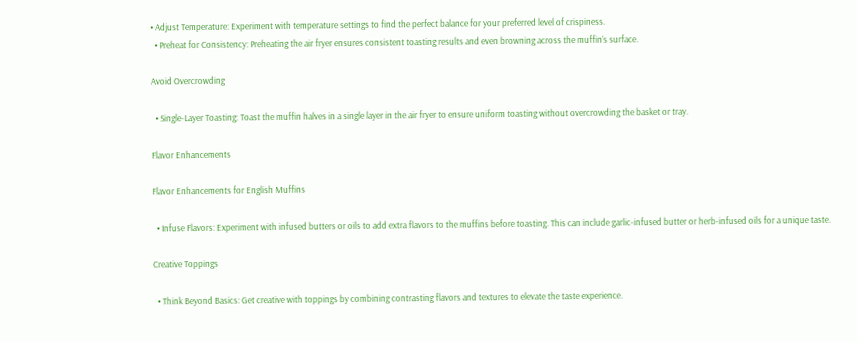• Adjust Temperature: Experiment with temperature settings to find the perfect balance for your preferred level of crispiness.
  • Preheat for Consistency: Preheating the air fryer ensures consistent toasting results and even browning across the muffin’s surface.

Avoid Overcrowding

  • Single-Layer Toasting: Toast the muffin halves in a single layer in the air fryer to ensure uniform toasting without overcrowding the basket or tray.

Flavor Enhancements

Flavor Enhancements for English Muffins

  • Infuse Flavors: Experiment with infused butters or oils to add extra flavors to the muffins before toasting. This can include garlic-infused butter or herb-infused oils for a unique taste.

Creative Toppings

  • Think Beyond Basics: Get creative with toppings by combining contrasting flavors and textures to elevate the taste experience.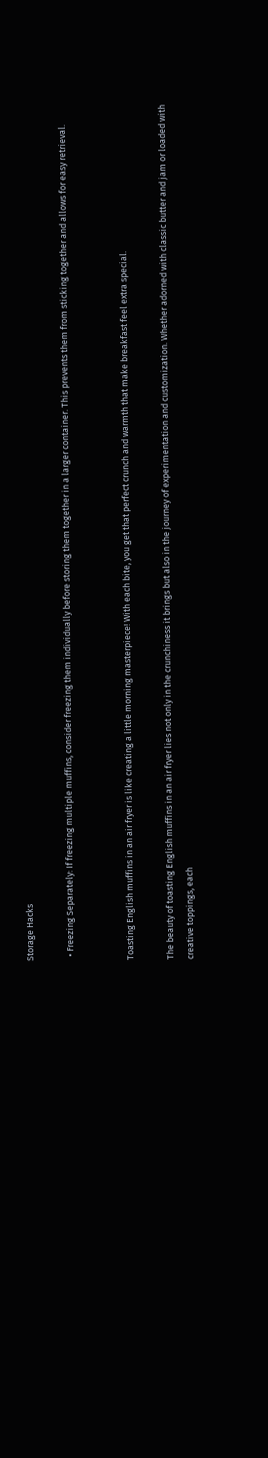Storage Hacks

  • Freezing Separately: If freezing multiple muffins, consider freezing them individually before storing them together in a larger container. This prevents them from sticking together and allows for easy retrieval.


Toasting English muffins in an air fryer is like creating a little morning masterpiece! With each bite, you get that perfect crunch and warmth that make breakfast feel extra special.

The beauty of toasting English muffins in an air fryer lies not only in the crunchiness it brings but also in the journey of experimentation and customization. Whether adorned with classic butter and jam or loaded with creative toppings, each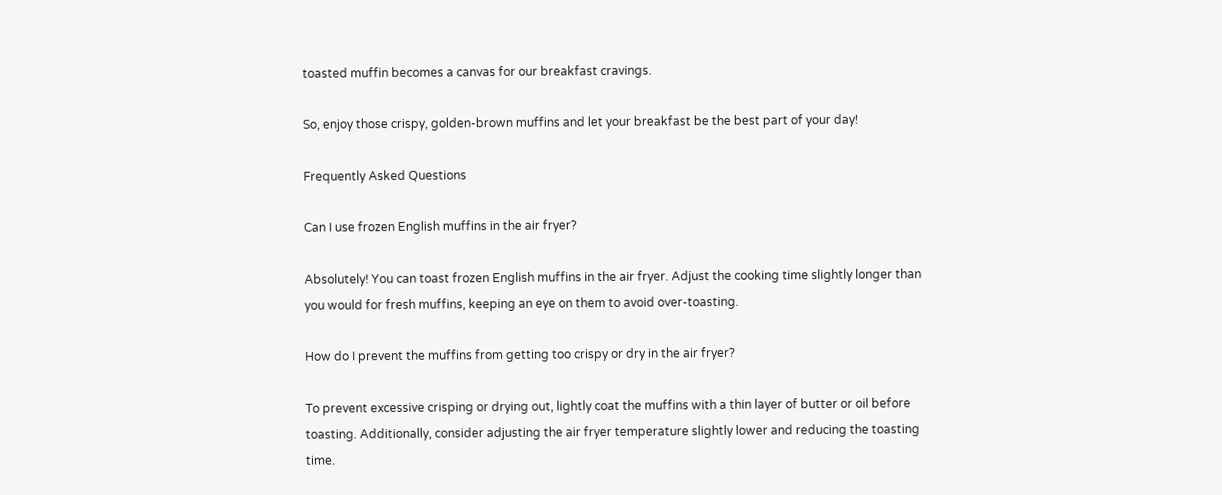toasted muffin becomes a canvas for our breakfast cravings.

So, enjoy those crispy, golden-brown muffins and let your breakfast be the best part of your day!

Frequently Asked Questions

Can I use frozen English muffins in the air fryer?

Absolutely! You can toast frozen English muffins in the air fryer. Adjust the cooking time slightly longer than you would for fresh muffins, keeping an eye on them to avoid over-toasting.

How do I prevent the muffins from getting too crispy or dry in the air fryer?

To prevent excessive crisping or drying out, lightly coat the muffins with a thin layer of butter or oil before toasting. Additionally, consider adjusting the air fryer temperature slightly lower and reducing the toasting time.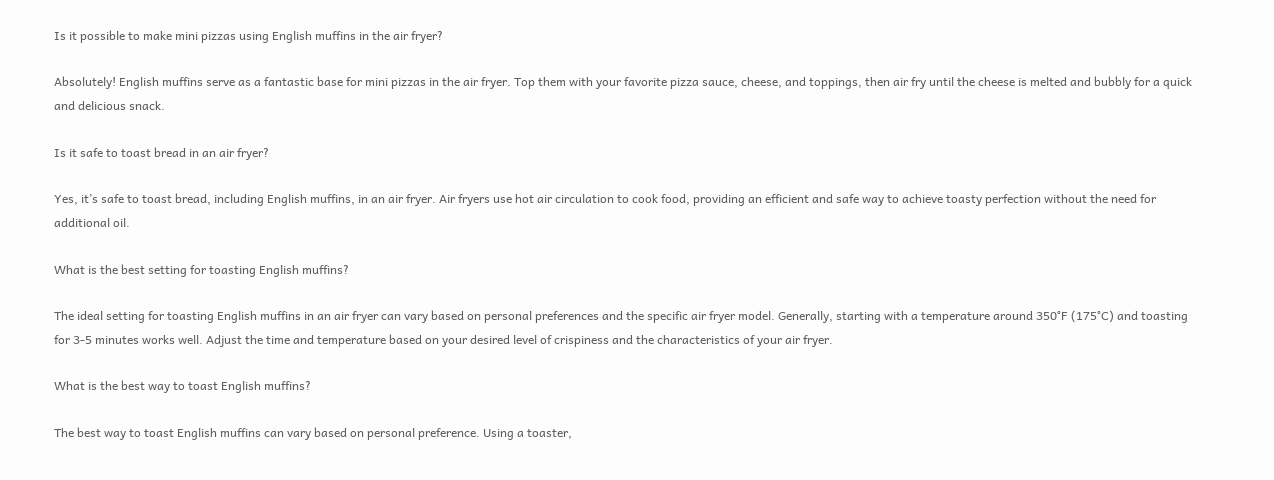Is it possible to make mini pizzas using English muffins in the air fryer?

Absolutely! English muffins serve as a fantastic base for mini pizzas in the air fryer. Top them with your favorite pizza sauce, cheese, and toppings, then air fry until the cheese is melted and bubbly for a quick and delicious snack.

Is it safe to toast bread in an air fryer?

Yes, it’s safe to toast bread, including English muffins, in an air fryer. Air fryers use hot air circulation to cook food, providing an efficient and safe way to achieve toasty perfection without the need for additional oil.

What is the best setting for toasting English muffins?

The ideal setting for toasting English muffins in an air fryer can vary based on personal preferences and the specific air fryer model. Generally, starting with a temperature around 350°F (175°C) and toasting for 3-5 minutes works well. Adjust the time and temperature based on your desired level of crispiness and the characteristics of your air fryer.

What is the best way to toast English muffins?

The best way to toast English muffins can vary based on personal preference. Using a toaster,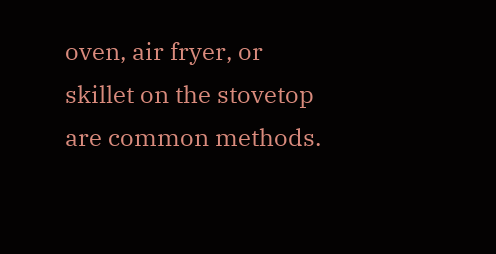oven, air fryer, or skillet on the stovetop are common methods.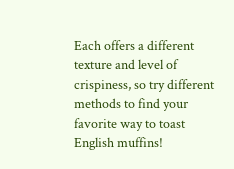Each offers a different texture and level of crispiness, so try different methods to find your favorite way to toast English muffins!